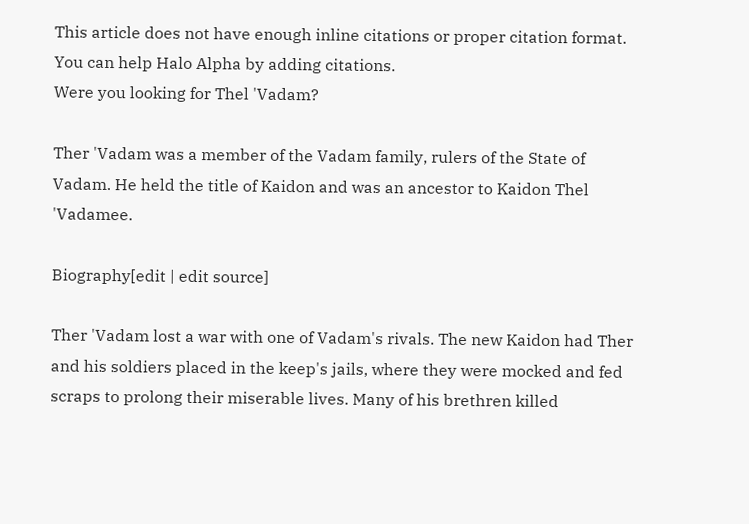This article does not have enough inline citations or proper citation format. You can help Halo Alpha by adding citations.
Were you looking for Thel 'Vadam?

Ther 'Vadam was a member of the Vadam family, rulers of the State of Vadam. He held the title of Kaidon and was an ancestor to Kaidon Thel 'Vadamee.

Biography[edit | edit source]

Ther 'Vadam lost a war with one of Vadam's rivals. The new Kaidon had Ther and his soldiers placed in the keep's jails, where they were mocked and fed scraps to prolong their miserable lives. Many of his brethren killed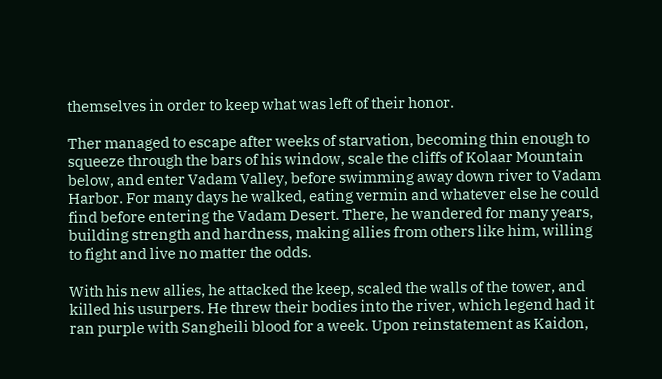themselves in order to keep what was left of their honor.

Ther managed to escape after weeks of starvation, becoming thin enough to squeeze through the bars of his window, scale the cliffs of Kolaar Mountain below, and enter Vadam Valley, before swimming away down river to Vadam Harbor. For many days he walked, eating vermin and whatever else he could find before entering the Vadam Desert. There, he wandered for many years, building strength and hardness, making allies from others like him, willing to fight and live no matter the odds.

With his new allies, he attacked the keep, scaled the walls of the tower, and killed his usurpers. He threw their bodies into the river, which legend had it ran purple with Sangheili blood for a week. Upon reinstatement as Kaidon,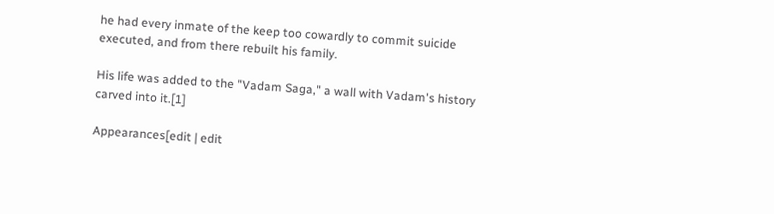he had every inmate of the keep too cowardly to commit suicide executed, and from there rebuilt his family.

His life was added to the "Vadam Saga," a wall with Vadam's history carved into it.[1]

Appearances[edit | edit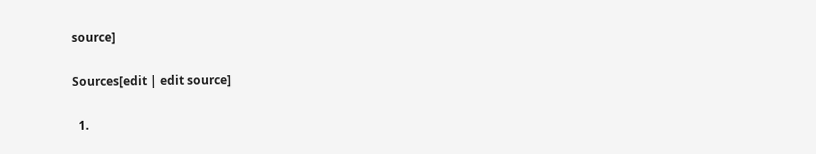source]

Sources[edit | edit source]

  1.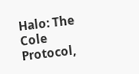Halo: The Cole Protocol,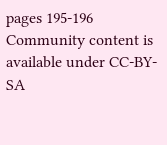pages 195-196
Community content is available under CC-BY-SA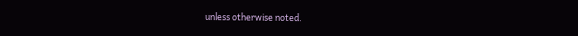unless otherwise noted.